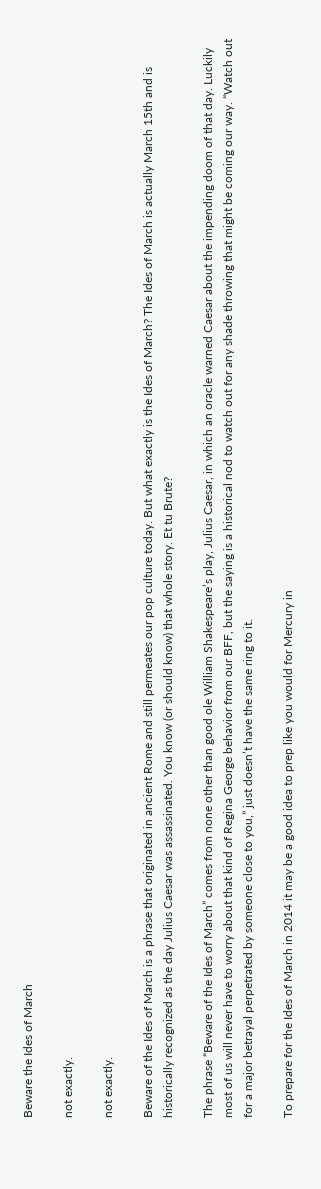Beware the Ides of March

not exactly.

not exactly.

Beware of the Ides of March is a phrase that originated in ancient Rome and still permeates our pop culture today. But what exactly is the Ides of March? The Ides of March is actually March 15th and is historically recognized as the day Julius Caesar was assassinated. You know (or should know) that whole story. Et tu Brute?

The phrase “Beware of the Ides of March” comes from none other than good ole William Shakespeare’s play, Julius Caesar, in which an oracle warned Caesar about the impending doom of that day. Luckily most of us will never have to worry about that kind of Regina George behavior from our BFF, but the saying is a historical nod to watch out for any shade throwing that might be coming our way. “Watch out for a major betrayal perpetrated by someone close to you,” just doesn’t have the same ring to it.

To prepare for the Ides of March in 2014 it may be a good idea to prep like you would for Mercury in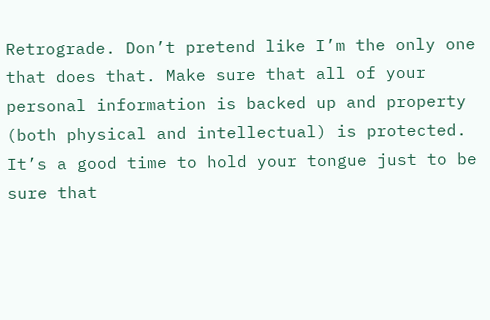Retrograde. Don’t pretend like I’m the only one that does that. Make sure that all of your personal information is backed up and property (both physical and intellectual) is protected. It’s a good time to hold your tongue just to be sure that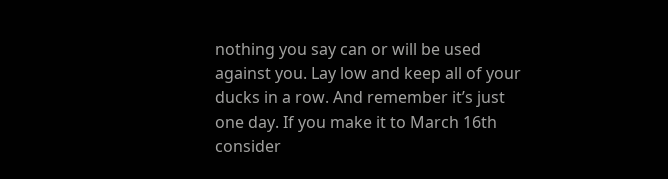nothing you say can or will be used against you. Lay low and keep all of your ducks in a row. And remember it’s just one day. If you make it to March 16th consider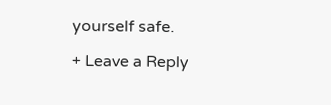yourself safe.

+ Leave a Reply